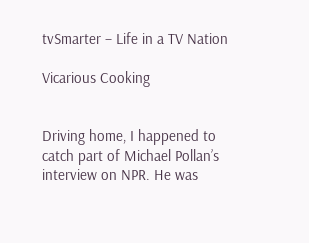tvSmarter – Life in a TV Nation

Vicarious Cooking


Driving home, I happened to catch part of Michael Pollan’s interview on NPR. He was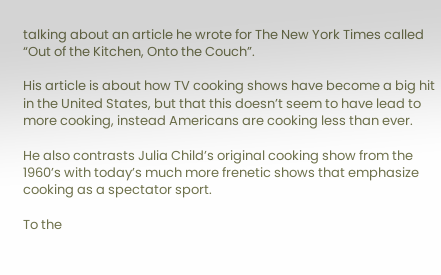talking about an article he wrote for The New York Times called “Out of the Kitchen, Onto the Couch”.

His article is about how TV cooking shows have become a big hit in the United States, but that this doesn’t seem to have lead to more cooking, instead Americans are cooking less than ever.

He also contrasts Julia Child’s original cooking show from the 1960’s with today’s much more frenetic shows that emphasize cooking as a spectator sport.

To the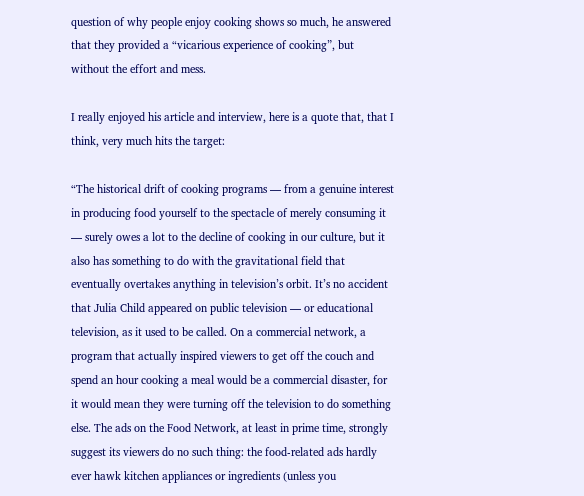question of why people enjoy cooking shows so much, he answered that they provided a “vicarious experience of cooking”, but without the effort and mess.

I really enjoyed his article and interview, here is a quote that, that I think, very much hits the target:

“The historical drift of cooking programs — from a genuine interest in producing food yourself to the spectacle of merely consuming it — surely owes a lot to the decline of cooking in our culture, but it also has something to do with the gravitational field that eventually overtakes anything in television’s orbit. It’s no accident that Julia Child appeared on public television — or educational television, as it used to be called. On a commercial network, a program that actually inspired viewers to get off the couch and spend an hour cooking a meal would be a commercial disaster, for it would mean they were turning off the television to do something else. The ads on the Food Network, at least in prime time, strongly suggest its viewers do no such thing: the food-related ads hardly ever hawk kitchen appliances or ingredients (unless you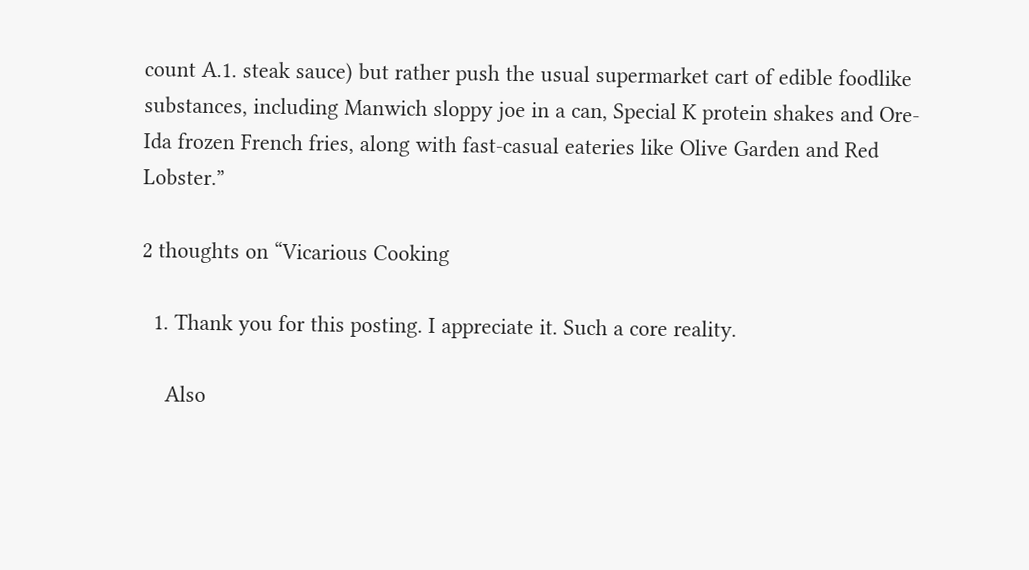count A.1. steak sauce) but rather push the usual supermarket cart of edible foodlike substances, including Manwich sloppy joe in a can, Special K protein shakes and Ore-Ida frozen French fries, along with fast-casual eateries like Olive Garden and Red Lobster.”

2 thoughts on “Vicarious Cooking

  1. Thank you for this posting. I appreciate it. Such a core reality.

    Also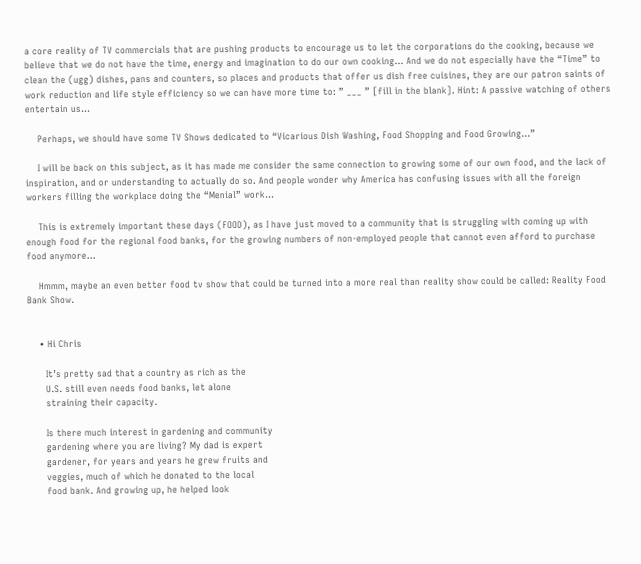a core reality of TV commercials that are pushing products to encourage us to let the corporations do the cooking, because we believe that we do not have the time, energy and imagination to do our own cooking… And we do not especially have the “Time” to clean the (ugg) dishes, pans and counters, so places and products that offer us dish free cuisines, they are our patron saints of work reduction and life style efficiency so we can have more time to: ” ___ ” [fill in the blank]. Hint: A passive watching of others entertain us…

    Perhaps, we should have some TV Shows dedicated to “Vicarious Dish Washing, Food Shopping and Food Growing…”

    I will be back on this subject, as it has made me consider the same connection to growing some of our own food, and the lack of inspiration, and or understanding to actually do so. And people wonder why America has confusing issues with all the foreign workers filling the workplace doing the “Menial” work…

    This is extremely important these days (FOOD), as I have just moved to a community that is struggling with coming up with enough food for the regional food banks, for the growing numbers of non-employed people that cannot even afford to purchase food anymore…

    Hmmm, maybe an even better food tv show that could be turned into a more real than reality show could be called: Reality Food Bank Show.


    • Hi Chris

      It’s pretty sad that a country as rich as the
      U.S. still even needs food banks, let alone
      straining their capacity.

      Is there much interest in gardening and community
      gardening where you are living? My dad is expert
      gardener, for years and years he grew fruits and
      veggies, much of which he donated to the local
      food bank. And growing up, he helped look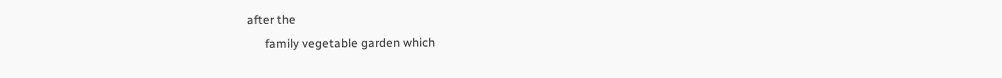after the
      family vegetable garden which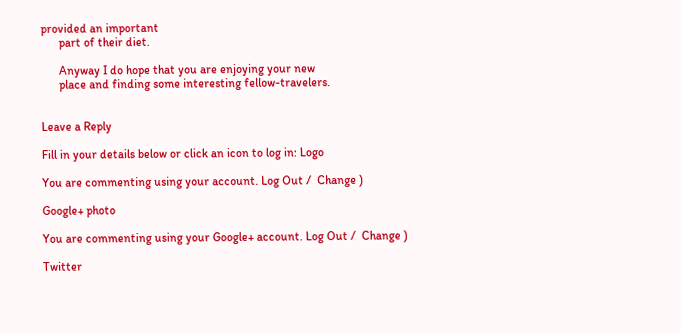provided an important
      part of their diet.

      Anyway I do hope that you are enjoying your new
      place and finding some interesting fellow-travelers.


Leave a Reply

Fill in your details below or click an icon to log in: Logo

You are commenting using your account. Log Out /  Change )

Google+ photo

You are commenting using your Google+ account. Log Out /  Change )

Twitter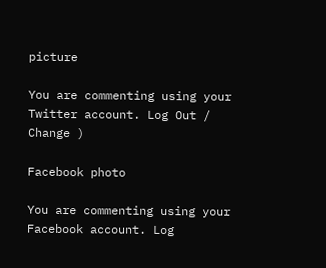picture

You are commenting using your Twitter account. Log Out /  Change )

Facebook photo

You are commenting using your Facebook account. Log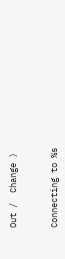Out /  Change )


Connecting to %s